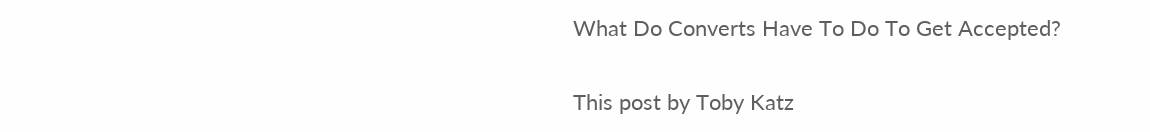What Do Converts Have To Do To Get Accepted?

This post by Toby Katz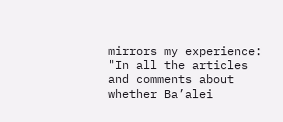mirrors my experience: "In all the articles and comments about whether Ba’alei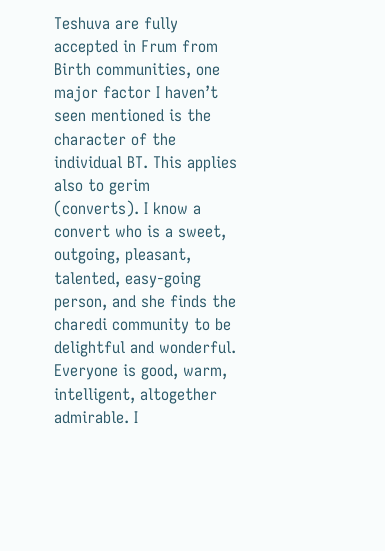Teshuva are fully accepted in Frum from Birth communities, one major factor I haven’t seen mentioned is the character of the individual BT. This applies also to gerim (converts). I know a convert who is a sweet, outgoing, pleasant, talented, easy-going person, and she finds the charedi community to be delightful and wonderful. Everyone is good, warm, intelligent, altogether admirable. I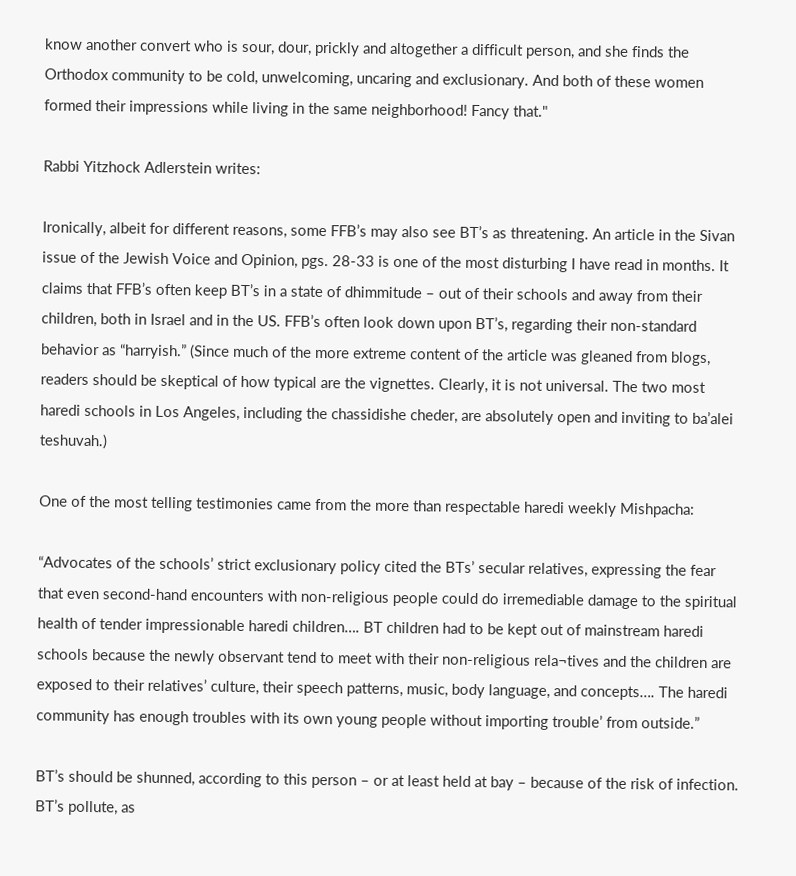know another convert who is sour, dour, prickly and altogether a difficult person, and she finds the Orthodox community to be cold, unwelcoming, uncaring and exclusionary. And both of these women formed their impressions while living in the same neighborhood! Fancy that."

Rabbi Yitzhock Adlerstein writes:

Ironically, albeit for different reasons, some FFB’s may also see BT’s as threatening. An article in the Sivan issue of the Jewish Voice and Opinion, pgs. 28-33 is one of the most disturbing I have read in months. It claims that FFB’s often keep BT’s in a state of dhimmitude – out of their schools and away from their children, both in Israel and in the US. FFB’s often look down upon BT’s, regarding their non-standard behavior as “harryish.” (Since much of the more extreme content of the article was gleaned from blogs, readers should be skeptical of how typical are the vignettes. Clearly, it is not universal. The two most haredi schools in Los Angeles, including the chassidishe cheder, are absolutely open and inviting to ba’alei teshuvah.)

One of the most telling testimonies came from the more than respectable haredi weekly Mishpacha:

“Advocates of the schools’ strict exclusionary policy cited the BTs’ secular relatives, expressing the fear that even second-hand encounters with non-religious people could do irremediable damage to the spiritual health of tender impressionable haredi children…. BT children had to be kept out of mainstream haredi schools because the newly observant tend to meet with their non-religious rela¬tives and the children are exposed to their relatives’ culture, their speech patterns, music, body language, and concepts…. The haredi community has enough troubles with its own young people without importing trouble’ from outside.”

BT’s should be shunned, according to this person – or at least held at bay – because of the risk of infection. BT’s pollute, as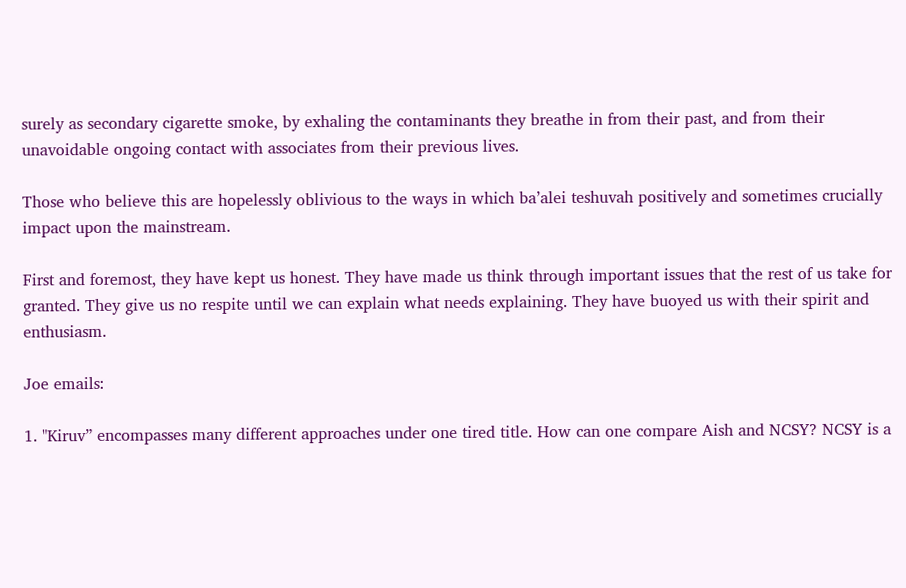surely as secondary cigarette smoke, by exhaling the contaminants they breathe in from their past, and from their unavoidable ongoing contact with associates from their previous lives.

Those who believe this are hopelessly oblivious to the ways in which ba’alei teshuvah positively and sometimes crucially impact upon the mainstream.

First and foremost, they have kept us honest. They have made us think through important issues that the rest of us take for granted. They give us no respite until we can explain what needs explaining. They have buoyed us with their spirit and enthusiasm.

Joe emails:

1. "Kiruv” encompasses many different approaches under one tired title. How can one compare Aish and NCSY? NCSY is a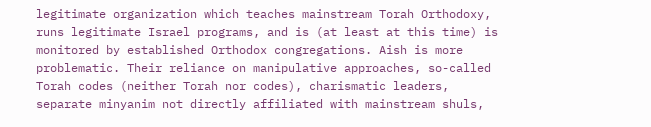legitimate organization which teaches mainstream Torah Orthodoxy, runs legitimate Israel programs, and is (at least at this time) is monitored by established Orthodox congregations. Aish is more problematic. Their reliance on manipulative approaches, so-called Torah codes (neither Torah nor codes), charismatic leaders, separate minyanim not directly affiliated with mainstream shuls,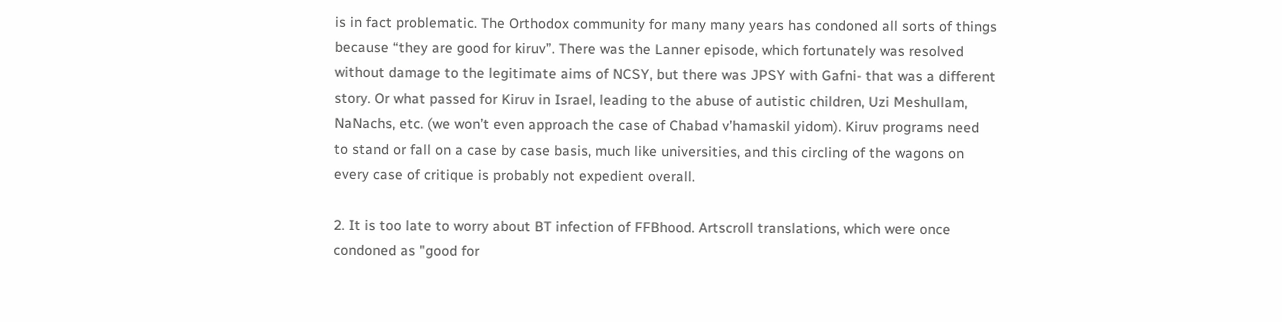is in fact problematic. The Orthodox community for many many years has condoned all sorts of things because “they are good for kiruv”. There was the Lanner episode, which fortunately was resolved without damage to the legitimate aims of NCSY, but there was JPSY with Gafni- that was a different story. Or what passed for Kiruv in Israel, leading to the abuse of autistic children, Uzi Meshullam, NaNachs, etc. (we won’t even approach the case of Chabad v’hamaskil yidom). Kiruv programs need to stand or fall on a case by case basis, much like universities, and this circling of the wagons on every case of critique is probably not expedient overall.

2. It is too late to worry about BT infection of FFBhood. Artscroll translations, which were once condoned as "good for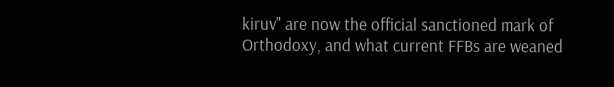kiruv" are now the official sanctioned mark of Orthodoxy, and what current FFBs are weaned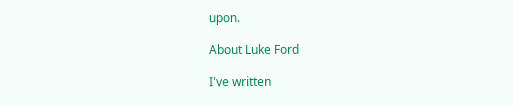upon.

About Luke Ford

I've written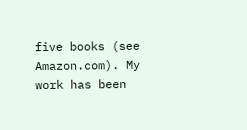five books (see Amazon.com). My work has been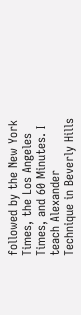followed by the New York Times, the Los Angeles Times, and 60 Minutes. I teach Alexander Technique in Beverly Hills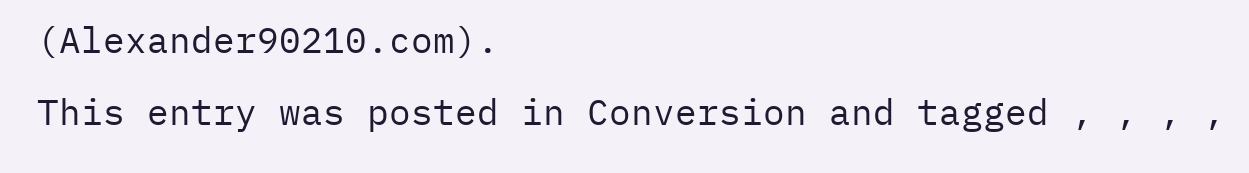(Alexander90210.com).
This entry was posted in Conversion and tagged , , , ,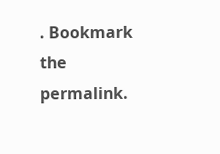. Bookmark the permalink.